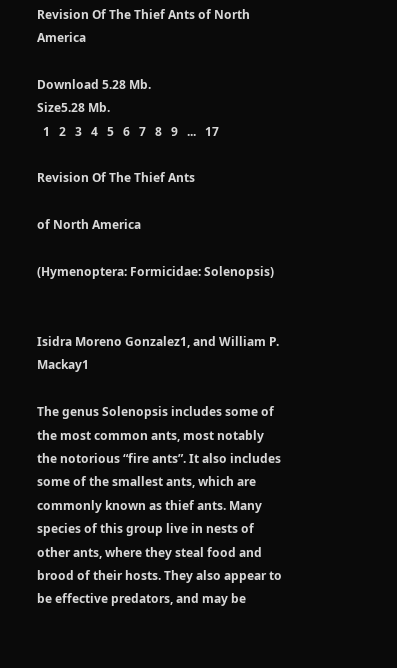Revision Of The Thief Ants of North America

Download 5.28 Mb.
Size5.28 Mb.
  1   2   3   4   5   6   7   8   9   ...   17

Revision Of The Thief Ants

of North America

(Hymenoptera: Formicidae: Solenopsis)


Isidra Moreno Gonzalez1, and William P. Mackay1

The genus Solenopsis includes some of the most common ants, most notably the notorious “fire ants”. It also includes some of the smallest ants, which are commonly known as thief ants. Many species of this group live in nests of other ants, where they steal food and brood of their hosts. They also appear to be effective predators, and may be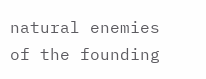natural enemies of the founding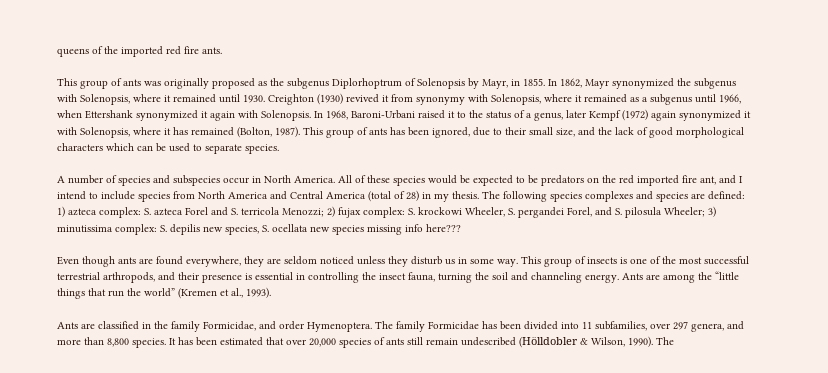queens of the imported red fire ants.

This group of ants was originally proposed as the subgenus Diplorhoptrum of Solenopsis by Mayr, in 1855. In 1862, Mayr synonymized the subgenus with Solenopsis, where it remained until 1930. Creighton (1930) revived it from synonymy with Solenopsis, where it remained as a subgenus until 1966, when Ettershank synonymized it again with Solenopsis. In 1968, Baroni-Urbani raised it to the status of a genus, later Kempf (1972) again synonymized it with Solenopsis, where it has remained (Bolton, 1987). This group of ants has been ignored, due to their small size, and the lack of good morphological characters which can be used to separate species.

A number of species and subspecies occur in North America. All of these species would be expected to be predators on the red imported fire ant, and I intend to include species from North America and Central America (total of 28) in my thesis. The following species complexes and species are defined: 1) azteca complex: S. azteca Forel and S. terricola Menozzi; 2) fujax complex: S. krockowi Wheeler, S. pergandei Forel, and S. pilosula Wheeler; 3) minutissima complex: S. depilis new species, S. ocellata new species missing info here???

Even though ants are found everywhere, they are seldom noticed unless they disturb us in some way. This group of insects is one of the most successful terrestrial arthropods, and their presence is essential in controlling the insect fauna, turning the soil and channeling energy. Ants are among the “little things that run the world” (Kremen et al., 1993).

Ants are classified in the family Formicidae, and order Hymenoptera. The family Formicidae has been divided into 11 subfamilies, over 297 genera, and more than 8,800 species. It has been estimated that over 20,000 species of ants still remain undescribed (Hölldobler & Wilson, 1990). The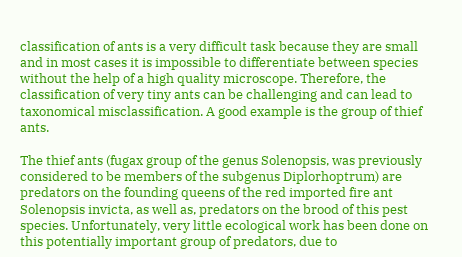classification of ants is a very difficult task because they are small and in most cases it is impossible to differentiate between species without the help of a high quality microscope. Therefore, the classification of very tiny ants can be challenging and can lead to taxonomical misclassification. A good example is the group of thief ants.

The thief ants (fugax group of the genus Solenopsis, was previously considered to be members of the subgenus Diplorhoptrum) are predators on the founding queens of the red imported fire ant Solenopsis invicta, as well as, predators on the brood of this pest species. Unfortunately, very little ecological work has been done on this potentially important group of predators, due to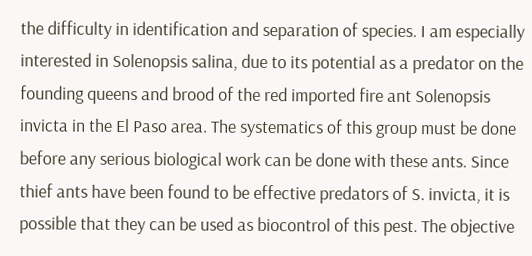the difficulty in identification and separation of species. I am especially interested in Solenopsis salina, due to its potential as a predator on the founding queens and brood of the red imported fire ant Solenopsis invicta in the El Paso area. The systematics of this group must be done before any serious biological work can be done with these ants. Since thief ants have been found to be effective predators of S. invicta, it is possible that they can be used as biocontrol of this pest. The objective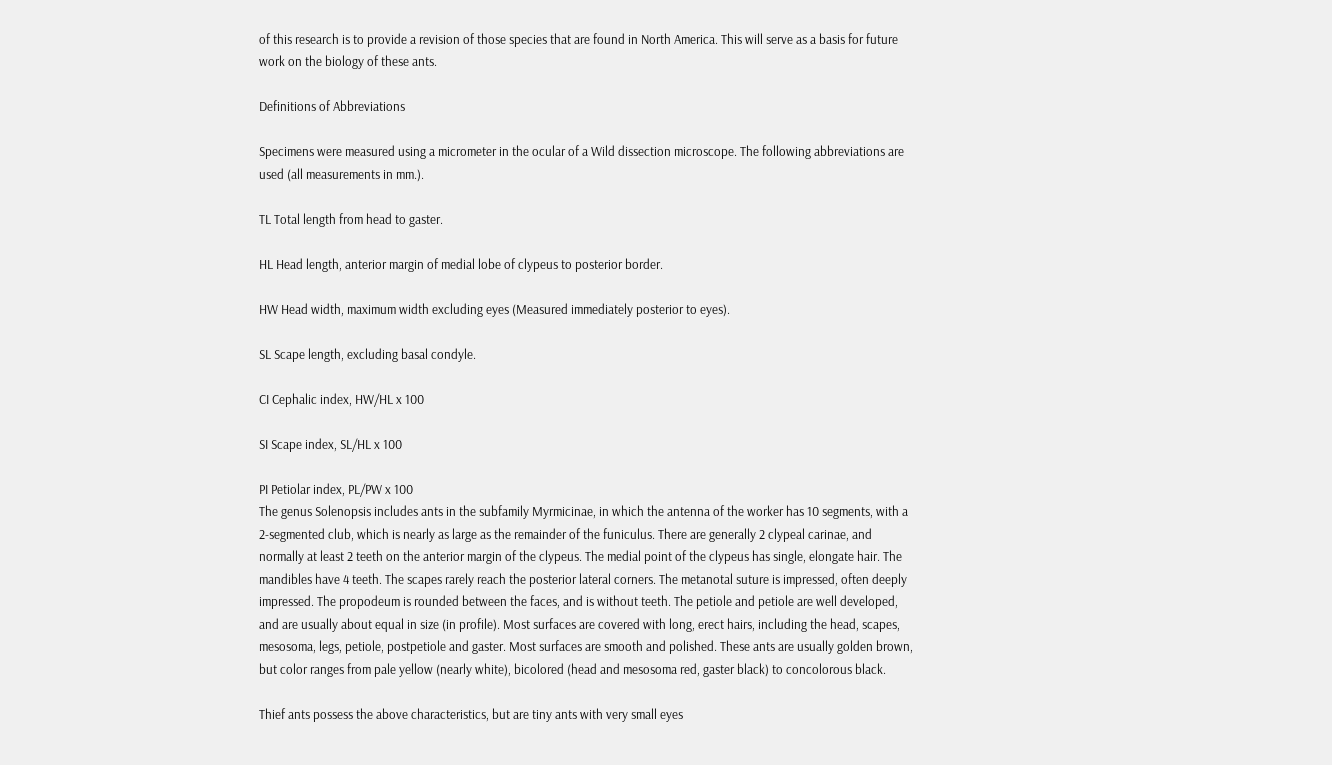of this research is to provide a revision of those species that are found in North America. This will serve as a basis for future work on the biology of these ants.

Definitions of Abbreviations

Specimens were measured using a micrometer in the ocular of a Wild dissection microscope. The following abbreviations are used (all measurements in mm.).

TL Total length from head to gaster.

HL Head length, anterior margin of medial lobe of clypeus to posterior border.

HW Head width, maximum width excluding eyes (Measured immediately posterior to eyes).

SL Scape length, excluding basal condyle.

CI Cephalic index, HW/HL x 100

SI Scape index, SL/HL x 100

PI Petiolar index, PL/PW x 100
The genus Solenopsis includes ants in the subfamily Myrmicinae, in which the antenna of the worker has 10 segments, with a 2-segmented club, which is nearly as large as the remainder of the funiculus. There are generally 2 clypeal carinae, and normally at least 2 teeth on the anterior margin of the clypeus. The medial point of the clypeus has single, elongate hair. The mandibles have 4 teeth. The scapes rarely reach the posterior lateral corners. The metanotal suture is impressed, often deeply impressed. The propodeum is rounded between the faces, and is without teeth. The petiole and petiole are well developed, and are usually about equal in size (in profile). Most surfaces are covered with long, erect hairs, including the head, scapes, mesosoma, legs, petiole, postpetiole and gaster. Most surfaces are smooth and polished. These ants are usually golden brown, but color ranges from pale yellow (nearly white), bicolored (head and mesosoma red, gaster black) to concolorous black.

Thief ants possess the above characteristics, but are tiny ants with very small eyes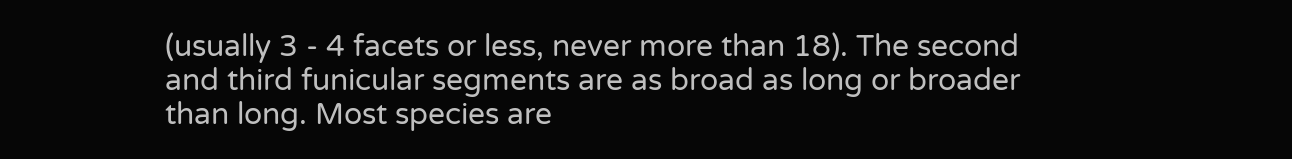(usually 3 - 4 facets or less, never more than 18). The second and third funicular segments are as broad as long or broader than long. Most species are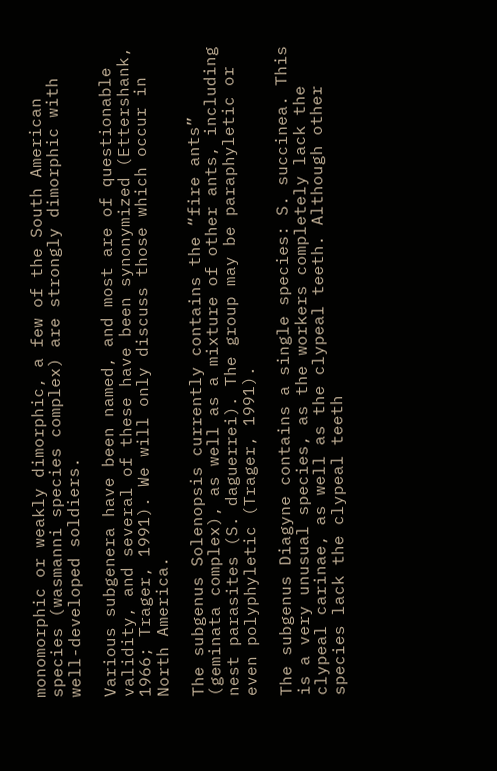monomorphic or weakly dimorphic, a few of the South American species (wasmanni species complex) are strongly dimorphic with well-developed soldiers.

Various subgenera have been named, and most are of questionable validity, and several of these have been synonymized (Ettershank, 1966; Trager, 1991). We will only discuss those which occur in North America.

The subgenus Solenopsis currently contains the “fire ants” (geminata complex), as well as a mixture of other ants, including nest parasites (S. daguerrei). The group may be paraphyletic or even polyphyletic (Trager, 1991).

The subgenus Diagyne contains a single species: S. succinea. This is a very unusual species, as the workers completely lack the clypeal carinae, as well as the clypeal teeth. Although other species lack the clypeal teeth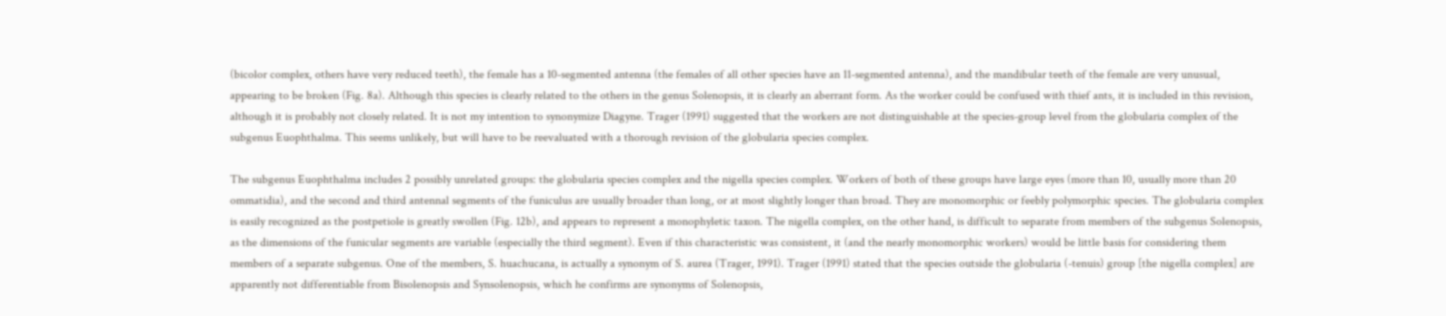(bicolor complex, others have very reduced teeth), the female has a 10-segmented antenna (the females of all other species have an 11-segmented antenna), and the mandibular teeth of the female are very unusual, appearing to be broken (Fig. 8a). Although this species is clearly related to the others in the genus Solenopsis, it is clearly an aberrant form. As the worker could be confused with thief ants, it is included in this revision, although it is probably not closely related. It is not my intention to synonymize Diagyne. Trager (1991) suggested that the workers are not distinguishable at the species-group level from the globularia complex of the subgenus Euophthalma. This seems unlikely, but will have to be reevaluated with a thorough revision of the globularia species complex.

The subgenus Euophthalma includes 2 possibly unrelated groups: the globularia species complex and the nigella species complex. Workers of both of these groups have large eyes (more than 10, usually more than 20 ommatidia), and the second and third antennal segments of the funiculus are usually broader than long, or at most slightly longer than broad. They are monomorphic or feebly polymorphic species. The globularia complex is easily recognized as the postpetiole is greatly swollen (Fig. 12b), and appears to represent a monophyletic taxon. The nigella complex, on the other hand, is difficult to separate from members of the subgenus Solenopsis, as the dimensions of the funicular segments are variable (especially the third segment). Even if this characteristic was consistent, it (and the nearly monomorphic workers) would be little basis for considering them members of a separate subgenus. One of the members, S. huachucana, is actually a synonym of S. aurea (Trager, 1991). Trager (1991) stated that the species outside the globularia (-tenuis) group [the nigella complex] are apparently not differentiable from Bisolenopsis and Synsolenopsis, which he confirms are synonyms of Solenopsis,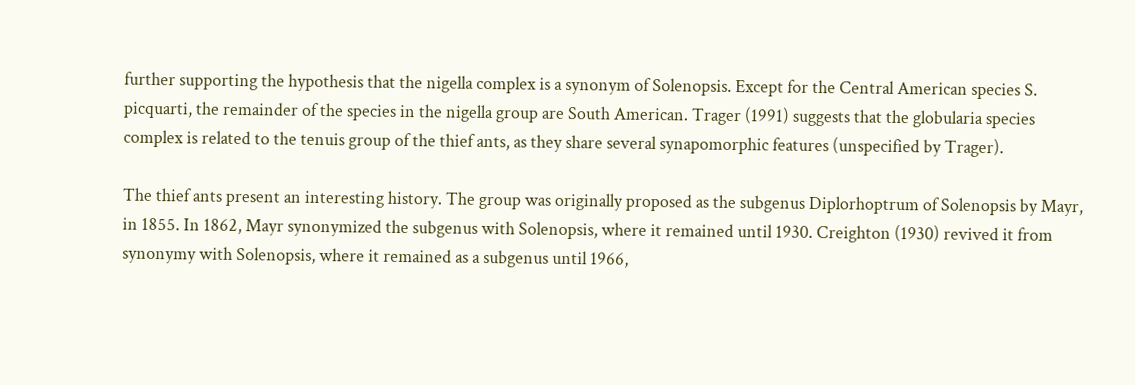further supporting the hypothesis that the nigella complex is a synonym of Solenopsis. Except for the Central American species S. picquarti, the remainder of the species in the nigella group are South American. Trager (1991) suggests that the globularia species complex is related to the tenuis group of the thief ants, as they share several synapomorphic features (unspecified by Trager).

The thief ants present an interesting history. The group was originally proposed as the subgenus Diplorhoptrum of Solenopsis by Mayr, in 1855. In 1862, Mayr synonymized the subgenus with Solenopsis, where it remained until 1930. Creighton (1930) revived it from synonymy with Solenopsis, where it remained as a subgenus until 1966,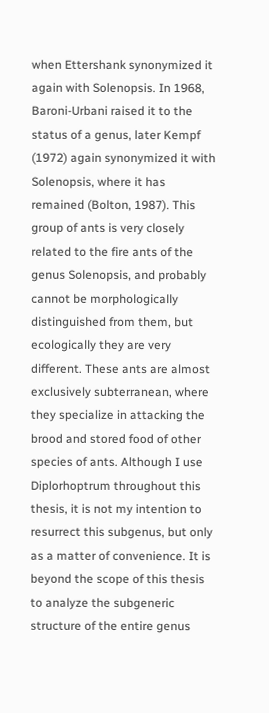when Ettershank synonymized it again with Solenopsis. In 1968, Baroni-Urbani raised it to the status of a genus, later Kempf (1972) again synonymized it with Solenopsis, where it has remained (Bolton, 1987). This group of ants is very closely related to the fire ants of the genus Solenopsis, and probably cannot be morphologically distinguished from them, but ecologically they are very different. These ants are almost exclusively subterranean, where they specialize in attacking the brood and stored food of other species of ants. Although I use Diplorhoptrum throughout this thesis, it is not my intention to resurrect this subgenus, but only as a matter of convenience. It is beyond the scope of this thesis to analyze the subgeneric structure of the entire genus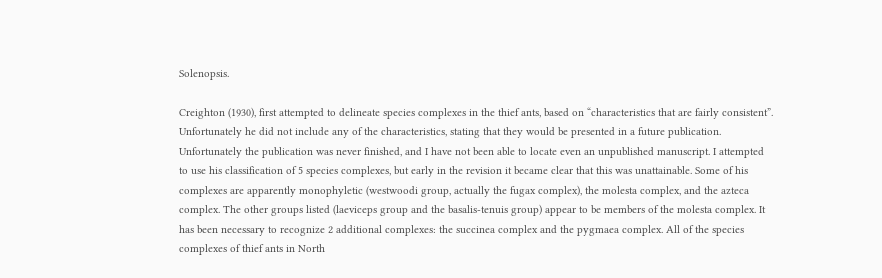Solenopsis.

Creighton (1930), first attempted to delineate species complexes in the thief ants, based on “characteristics that are fairly consistent”. Unfortunately he did not include any of the characteristics, stating that they would be presented in a future publication. Unfortunately the publication was never finished, and I have not been able to locate even an unpublished manuscript. I attempted to use his classification of 5 species complexes, but early in the revision it became clear that this was unattainable. Some of his complexes are apparently monophyletic (westwoodi group, actually the fugax complex), the molesta complex, and the azteca complex. The other groups listed (laeviceps group and the basalis-tenuis group) appear to be members of the molesta complex. It has been necessary to recognize 2 additional complexes: the succinea complex and the pygmaea complex. All of the species complexes of thief ants in North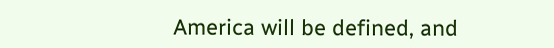America will be defined, and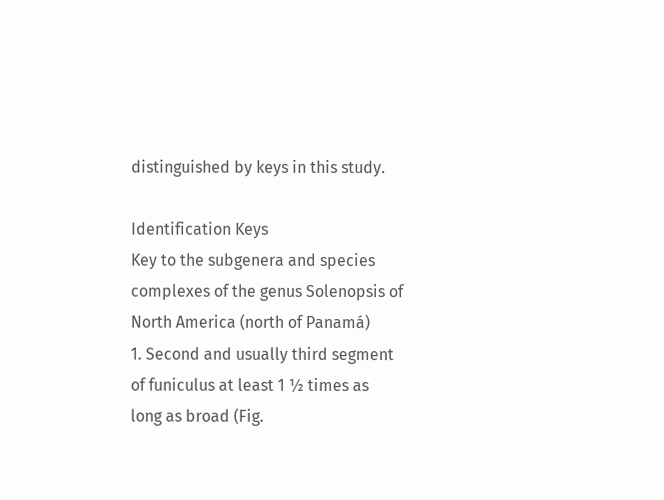distinguished by keys in this study.

Identification Keys
Key to the subgenera and species complexes of the genus Solenopsis of North America (north of Panamá)
1. Second and usually third segment of funiculus at least 1 ½ times as long as broad (Fig.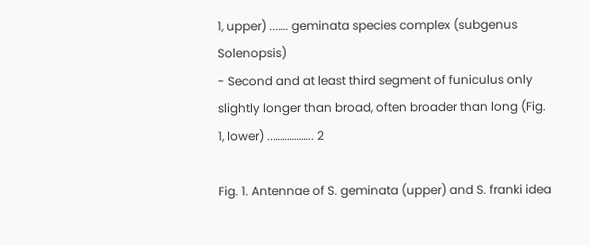1, upper) ...…. geminata species complex (subgenus Solenopsis)
- Second and at least third segment of funiculus only slightly longer than broad, often broader than long (Fig. 1, lower) ..…………….. 2

Fig. 1. Antennae of S. geminata (upper) and S. franki idea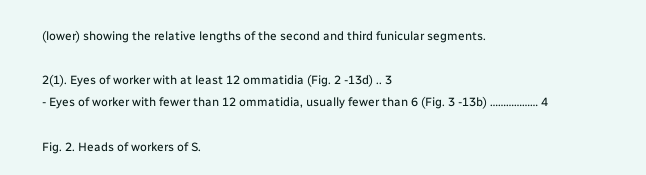(lower) showing the relative lengths of the second and third funicular segments.

2(1). Eyes of worker with at least 12 ommatidia (Fig. 2 -13d) .. 3
- Eyes of worker with fewer than 12 ommatidia, usually fewer than 6 (Fig. 3 -13b) ……………… 4

Fig. 2. Heads of workers of S.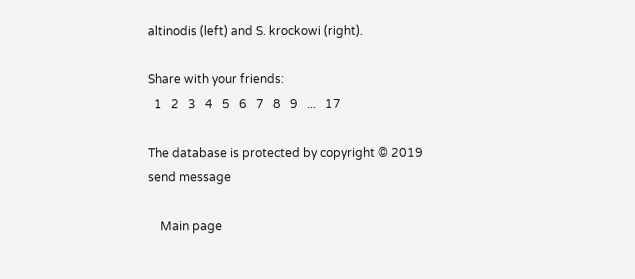altinodis (left) and S. krockowi (right).

Share with your friends:
  1   2   3   4   5   6   7   8   9   ...   17

The database is protected by copyright © 2019
send message

    Main page